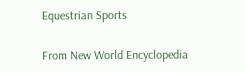Equestrian Sports

From New World Encyclopedia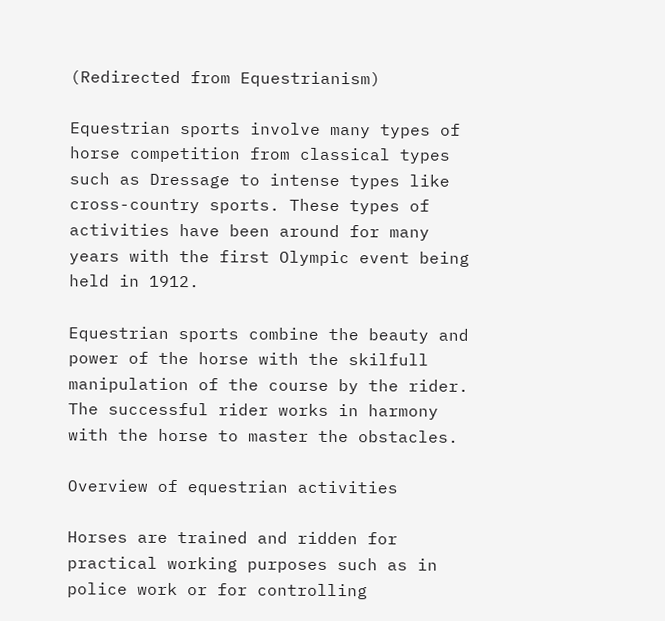(Redirected from Equestrianism)

Equestrian sports involve many types of horse competition from classical types such as Dressage to intense types like cross-country sports. These types of activities have been around for many years with the first Olympic event being held in 1912.

Equestrian sports combine the beauty and power of the horse with the skilfull manipulation of the course by the rider. The successful rider works in harmony with the horse to master the obstacles.

Overview of equestrian activities

Horses are trained and ridden for practical working purposes such as in police work or for controlling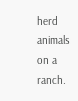herd animals on a ranch.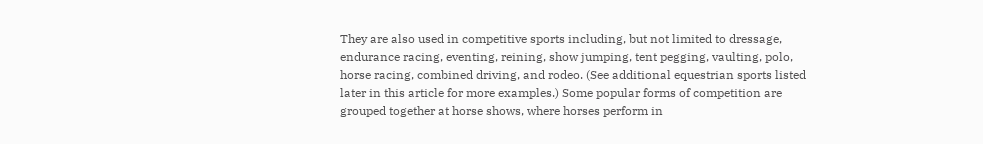They are also used in competitive sports including, but not limited to dressage, endurance racing, eventing, reining, show jumping, tent pegging, vaulting, polo, horse racing, combined driving, and rodeo. (See additional equestrian sports listed later in this article for more examples.) Some popular forms of competition are grouped together at horse shows, where horses perform in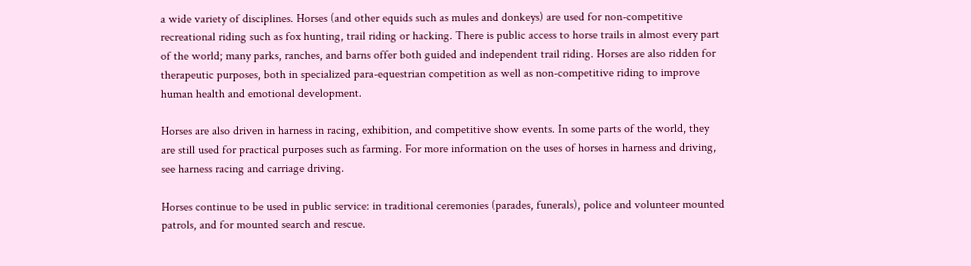a wide variety of disciplines. Horses (and other equids such as mules and donkeys) are used for non-competitive recreational riding such as fox hunting, trail riding or hacking. There is public access to horse trails in almost every part of the world; many parks, ranches, and barns offer both guided and independent trail riding. Horses are also ridden for therapeutic purposes, both in specialized para-equestrian competition as well as non-competitive riding to improve human health and emotional development.

Horses are also driven in harness in racing, exhibition, and competitive show events. In some parts of the world, they are still used for practical purposes such as farming. For more information on the uses of horses in harness and driving, see harness racing and carriage driving.

Horses continue to be used in public service: in traditional ceremonies (parades, funerals), police and volunteer mounted patrols, and for mounted search and rescue.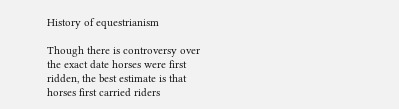History of equestrianism

Though there is controversy over the exact date horses were first ridden, the best estimate is that horses first carried riders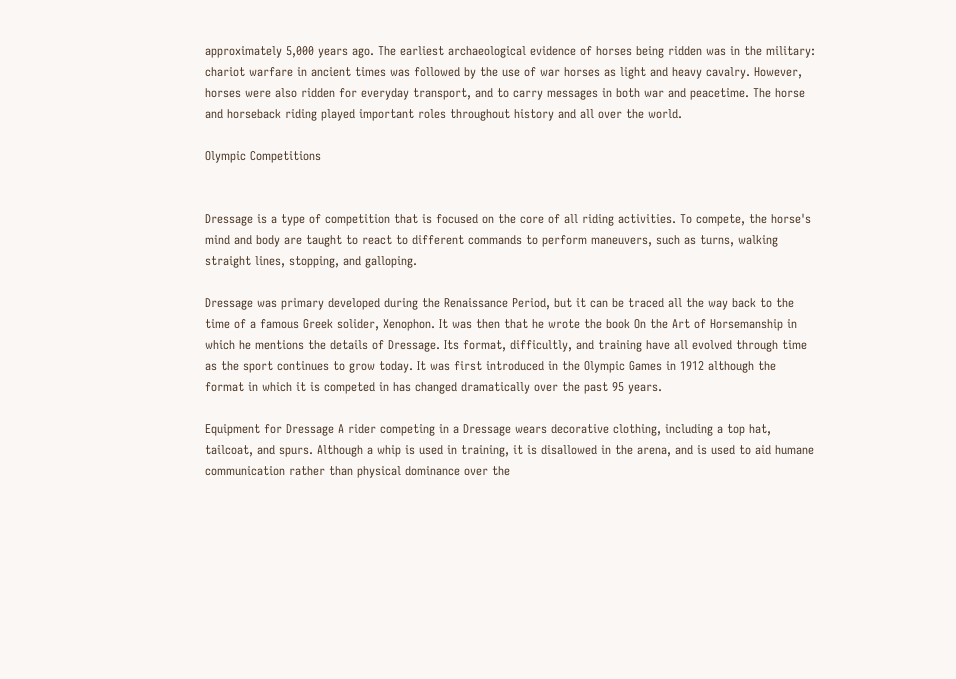approximately 5,000 years ago. The earliest archaeological evidence of horses being ridden was in the military: chariot warfare in ancient times was followed by the use of war horses as light and heavy cavalry. However, horses were also ridden for everyday transport, and to carry messages in both war and peacetime. The horse and horseback riding played important roles throughout history and all over the world.

Olympic Competitions


Dressage is a type of competition that is focused on the core of all riding activities. To compete, the horse's mind and body are taught to react to different commands to perform maneuvers, such as turns, walking straight lines, stopping, and galloping.

Dressage was primary developed during the Renaissance Period, but it can be traced all the way back to the time of a famous Greek solider, Xenophon. It was then that he wrote the book On the Art of Horsemanship in which he mentions the details of Dressage. Its format, difficultly, and training have all evolved through time as the sport continues to grow today. It was first introduced in the Olympic Games in 1912 although the format in which it is competed in has changed dramatically over the past 95 years.

Equipment for Dressage A rider competing in a Dressage wears decorative clothing, including a top hat, tailcoat, and spurs. Although a whip is used in training, it is disallowed in the arena, and is used to aid humane communication rather than physical dominance over the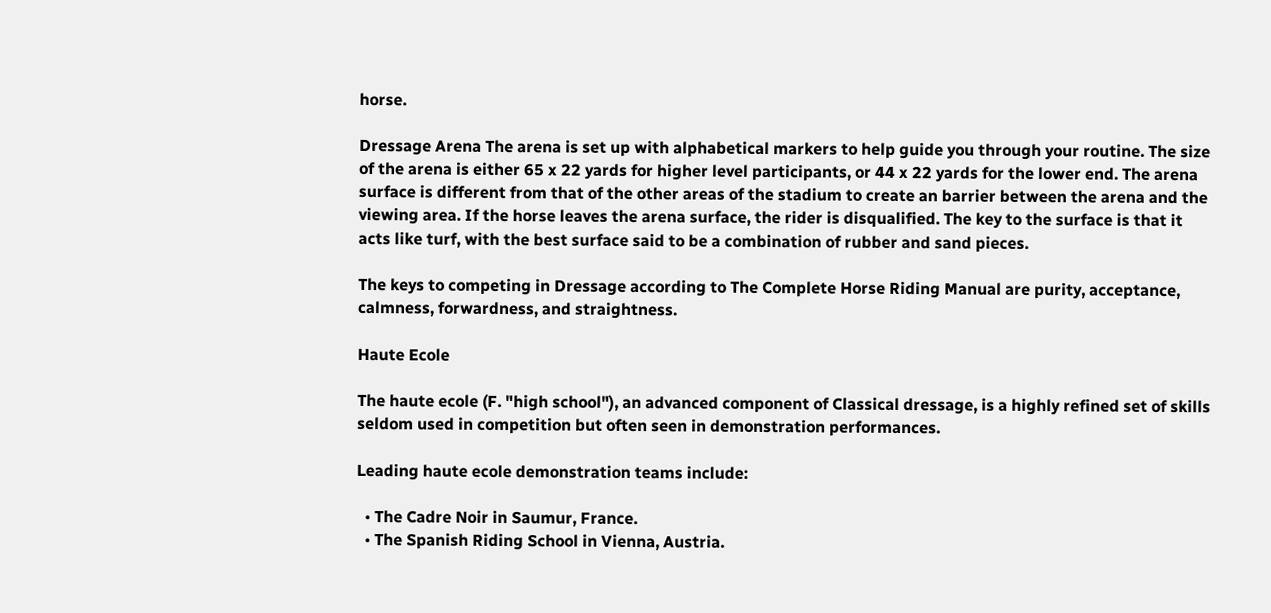horse.

Dressage Arena The arena is set up with alphabetical markers to help guide you through your routine. The size of the arena is either 65 x 22 yards for higher level participants, or 44 x 22 yards for the lower end. The arena surface is different from that of the other areas of the stadium to create an barrier between the arena and the viewing area. If the horse leaves the arena surface, the rider is disqualified. The key to the surface is that it acts like turf, with the best surface said to be a combination of rubber and sand pieces.

The keys to competing in Dressage according to The Complete Horse Riding Manual are purity, acceptance, calmness, forwardness, and straightness.

Haute Ecole

The haute ecole (F. "high school"), an advanced component of Classical dressage, is a highly refined set of skills seldom used in competition but often seen in demonstration performances.

Leading haute ecole demonstration teams include:

  • The Cadre Noir in Saumur, France.
  • The Spanish Riding School in Vienna, Austria.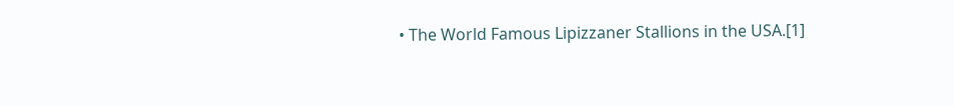• The World Famous Lipizzaner Stallions in the USA.[1]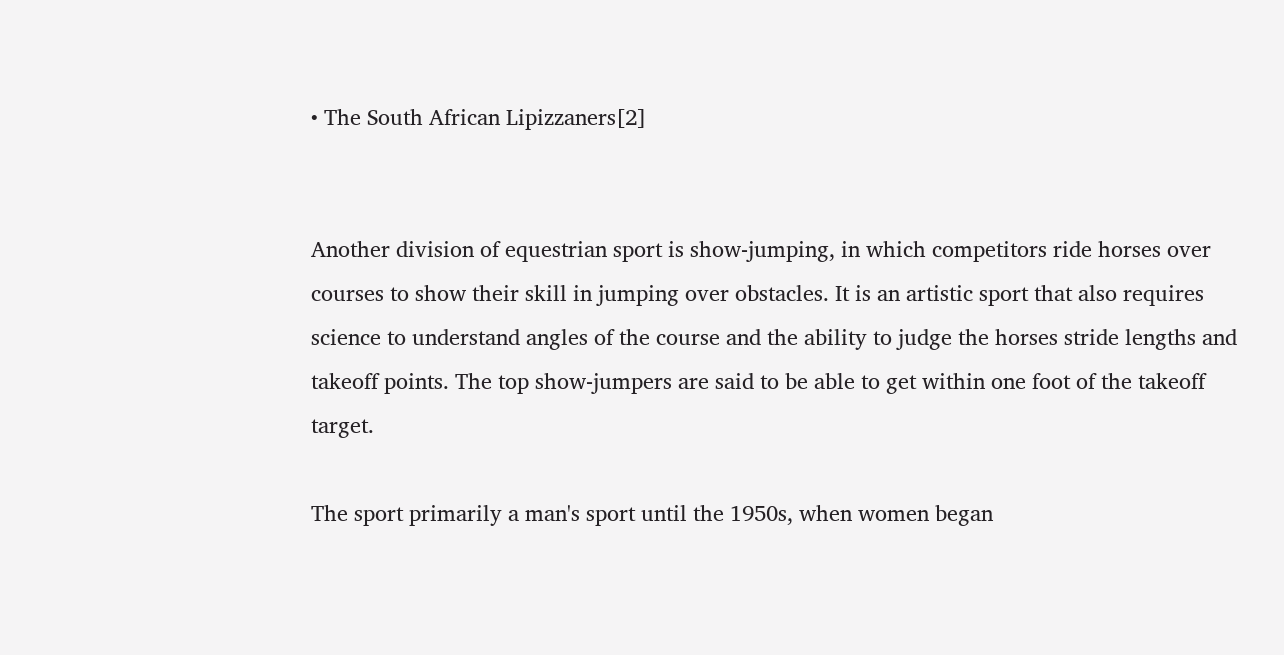• The South African Lipizzaners[2]


Another division of equestrian sport is show-jumping, in which competitors ride horses over courses to show their skill in jumping over obstacles. It is an artistic sport that also requires science to understand angles of the course and the ability to judge the horses stride lengths and takeoff points. The top show-jumpers are said to be able to get within one foot of the takeoff target.

The sport primarily a man's sport until the 1950s, when women began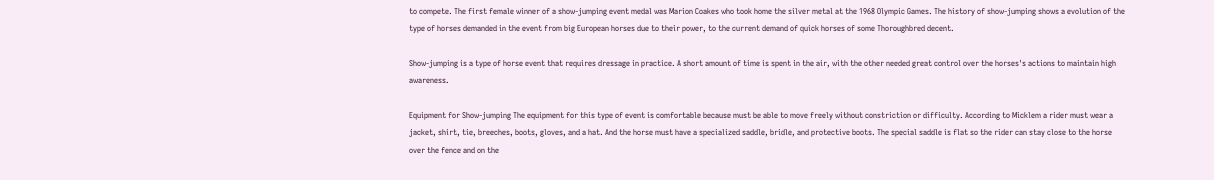to compete. The first female winner of a show-jumping event medal was Marion Coakes who took home the silver metal at the 1968 Olympic Games. The history of show-jumping shows a evolution of the type of horses demanded in the event from big European horses due to their power, to the current demand of quick horses of some Thoroughbred decent.

Show-jumping is a type of horse event that requires dressage in practice. A short amount of time is spent in the air, with the other needed great control over the horses's actions to maintain high awareness.

Equipment for Show-jumping The equipment for this type of event is comfortable because must be able to move freely without constriction or difficulty. According to Micklem a rider must wear a jacket, shirt, tie, breeches, boots, gloves, and a hat. And the horse must have a specialized saddle, bridle, and protective boots. The special saddle is flat so the rider can stay close to the horse over the fence and on the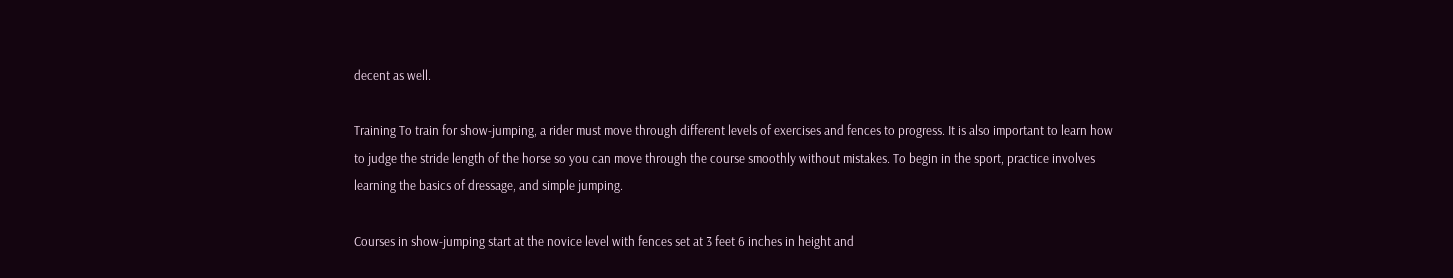decent as well.

Training To train for show-jumping, a rider must move through different levels of exercises and fences to progress. It is also important to learn how to judge the stride length of the horse so you can move through the course smoothly without mistakes. To begin in the sport, practice involves learning the basics of dressage, and simple jumping.

Courses in show-jumping start at the novice level with fences set at 3 feet 6 inches in height and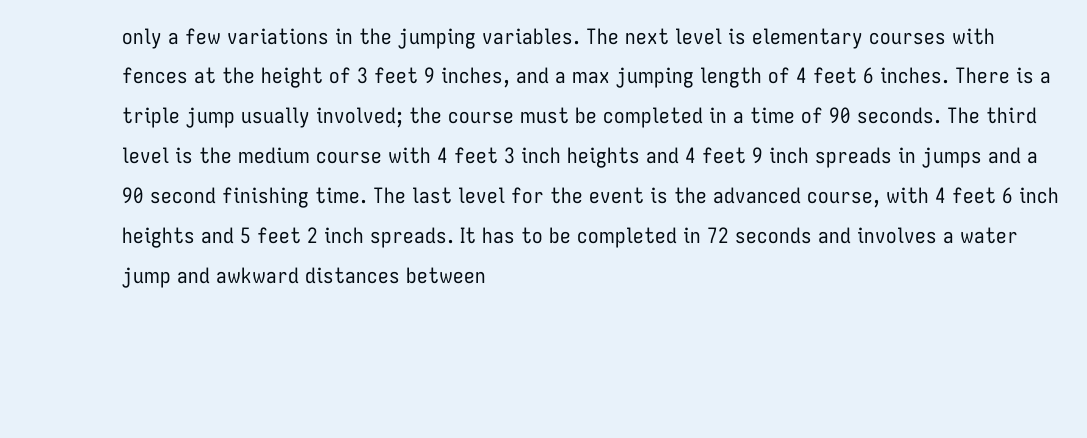only a few variations in the jumping variables. The next level is elementary courses with fences at the height of 3 feet 9 inches, and a max jumping length of 4 feet 6 inches. There is a triple jump usually involved; the course must be completed in a time of 90 seconds. The third level is the medium course with 4 feet 3 inch heights and 4 feet 9 inch spreads in jumps and a 90 second finishing time. The last level for the event is the advanced course, with 4 feet 6 inch heights and 5 feet 2 inch spreads. It has to be completed in 72 seconds and involves a water jump and awkward distances between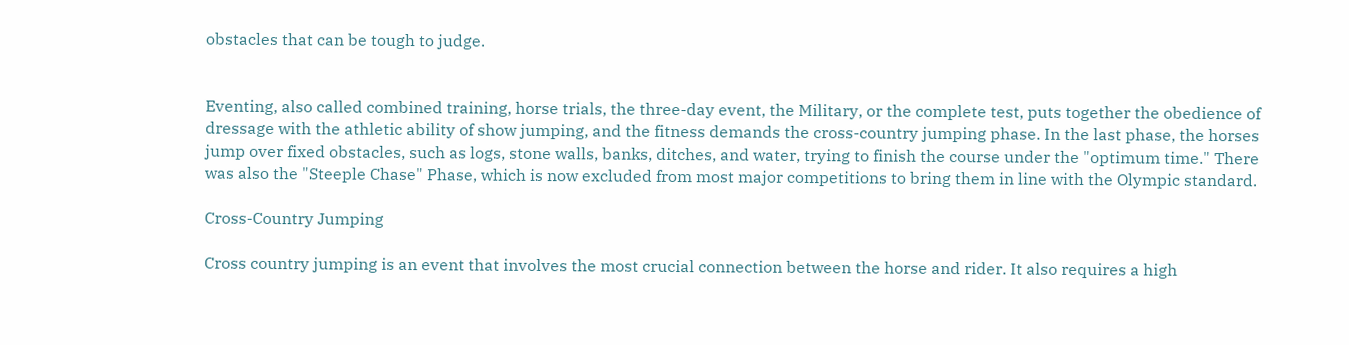obstacles that can be tough to judge.


Eventing, also called combined training, horse trials, the three-day event, the Military, or the complete test, puts together the obedience of dressage with the athletic ability of show jumping, and the fitness demands the cross-country jumping phase. In the last phase, the horses jump over fixed obstacles, such as logs, stone walls, banks, ditches, and water, trying to finish the course under the "optimum time." There was also the "Steeple Chase" Phase, which is now excluded from most major competitions to bring them in line with the Olympic standard.

Cross-Country Jumping

Cross country jumping is an event that involves the most crucial connection between the horse and rider. It also requires a high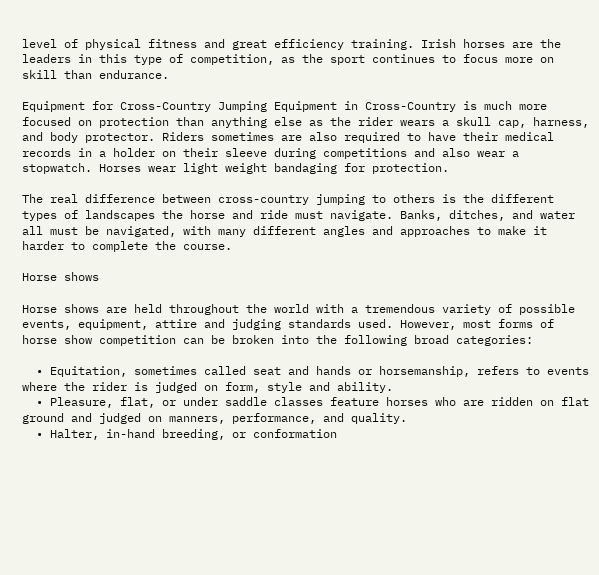level of physical fitness and great efficiency training. Irish horses are the leaders in this type of competition, as the sport continues to focus more on skill than endurance.

Equipment for Cross-Country Jumping Equipment in Cross-Country is much more focused on protection than anything else as the rider wears a skull cap, harness, and body protector. Riders sometimes are also required to have their medical records in a holder on their sleeve during competitions and also wear a stopwatch. Horses wear light weight bandaging for protection.

The real difference between cross-country jumping to others is the different types of landscapes the horse and ride must navigate. Banks, ditches, and water all must be navigated, with many different angles and approaches to make it harder to complete the course.

Horse shows

Horse shows are held throughout the world with a tremendous variety of possible events, equipment, attire and judging standards used. However, most forms of horse show competition can be broken into the following broad categories:

  • Equitation, sometimes called seat and hands or horsemanship, refers to events where the rider is judged on form, style and ability.
  • Pleasure, flat, or under saddle classes feature horses who are ridden on flat ground and judged on manners, performance, and quality.
  • Halter, in-hand breeding, or conformation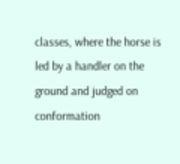classes, where the horse is led by a handler on the ground and judged on conformation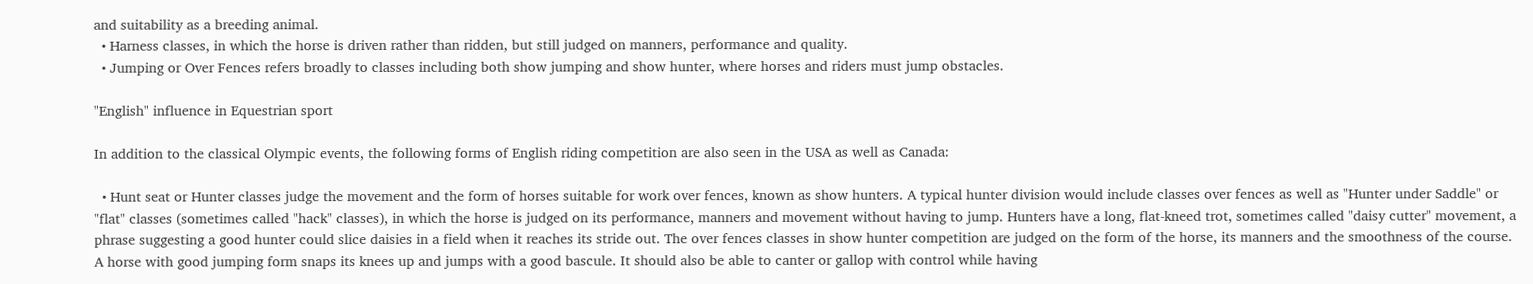and suitability as a breeding animal.
  • Harness classes, in which the horse is driven rather than ridden, but still judged on manners, performance and quality.
  • Jumping or Over Fences refers broadly to classes including both show jumping and show hunter, where horses and riders must jump obstacles.

"English" influence in Equestrian sport

In addition to the classical Olympic events, the following forms of English riding competition are also seen in the USA as well as Canada:

  • Hunt seat or Hunter classes judge the movement and the form of horses suitable for work over fences, known as show hunters. A typical hunter division would include classes over fences as well as "Hunter under Saddle" or "flat" classes (sometimes called "hack" classes), in which the horse is judged on its performance, manners and movement without having to jump. Hunters have a long, flat-kneed trot, sometimes called "daisy cutter" movement, a phrase suggesting a good hunter could slice daisies in a field when it reaches its stride out. The over fences classes in show hunter competition are judged on the form of the horse, its manners and the smoothness of the course. A horse with good jumping form snaps its knees up and jumps with a good bascule. It should also be able to canter or gallop with control while having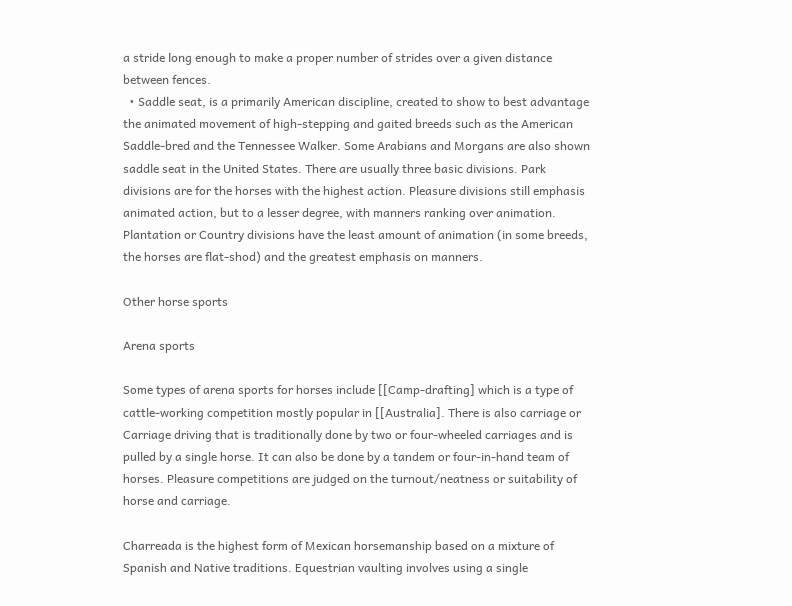a stride long enough to make a proper number of strides over a given distance between fences.
  • Saddle seat, is a primarily American discipline, created to show to best advantage the animated movement of high-stepping and gaited breeds such as the American Saddle-bred and the Tennessee Walker. Some Arabians and Morgans are also shown saddle seat in the United States. There are usually three basic divisions. Park divisions are for the horses with the highest action. Pleasure divisions still emphasis animated action, but to a lesser degree, with manners ranking over animation. Plantation or Country divisions have the least amount of animation (in some breeds, the horses are flat-shod) and the greatest emphasis on manners.

Other horse sports

Arena sports

Some types of arena sports for horses include [[Camp-drafting] which is a type of cattle-working competition mostly popular in [[Australia]. There is also carriage or Carriage driving that is traditionally done by two or four-wheeled carriages and is pulled by a single horse. It can also be done by a tandem or four-in-hand team of horses. Pleasure competitions are judged on the turnout/neatness or suitability of horse and carriage.

Charreada is the highest form of Mexican horsemanship based on a mixture of Spanish and Native traditions. Equestrian vaulting involves using a single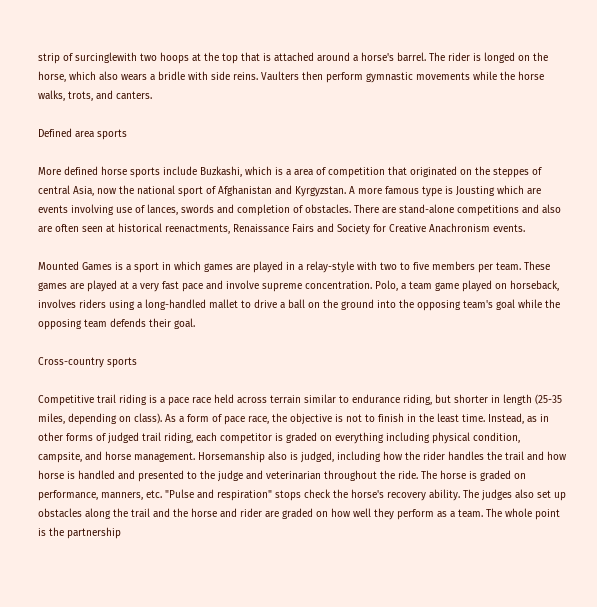strip of surcinglewith two hoops at the top that is attached around a horse's barrel. The rider is longed on the horse, which also wears a bridle with side reins. Vaulters then perform gymnastic movements while the horse walks, trots, and canters.

Defined area sports

More defined horse sports include Buzkashi, which is a area of competition that originated on the steppes of central Asia, now the national sport of Afghanistan and Kyrgyzstan. A more famous type is Jousting which are events involving use of lances, swords and completion of obstacles. There are stand-alone competitions and also are often seen at historical reenactments, Renaissance Fairs and Society for Creative Anachronism events.

Mounted Games is a sport in which games are played in a relay-style with two to five members per team. These games are played at a very fast pace and involve supreme concentration. Polo, a team game played on horseback, involves riders using a long-handled mallet to drive a ball on the ground into the opposing team's goal while the opposing team defends their goal.

Cross-country sports

Competitive trail riding is a pace race held across terrain similar to endurance riding, but shorter in length (25-35 miles, depending on class). As a form of pace race, the objective is not to finish in the least time. Instead, as in other forms of judged trail riding, each competitor is graded on everything including physical condition, campsite, and horse management. Horsemanship also is judged, including how the rider handles the trail and how horse is handled and presented to the judge and veterinarian throughout the ride. The horse is graded on performance, manners, etc. "Pulse and respiration" stops check the horse's recovery ability. The judges also set up obstacles along the trail and the horse and rider are graded on how well they perform as a team. The whole point is the partnership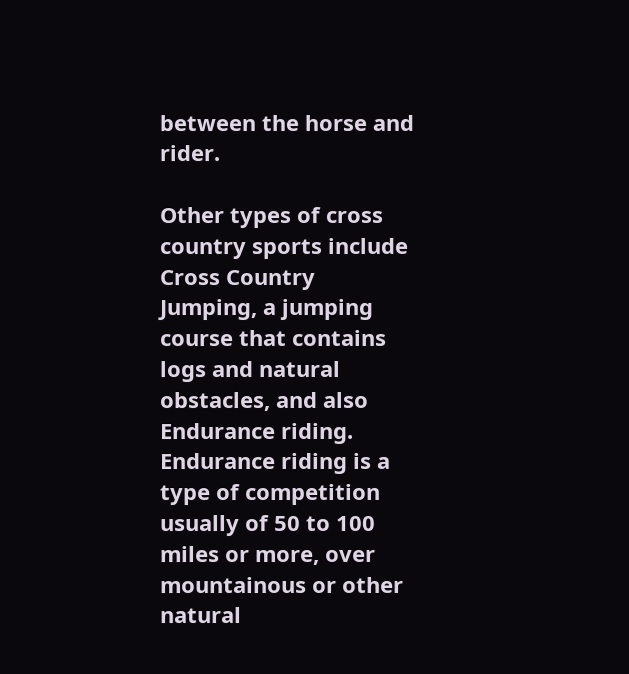between the horse and rider.

Other types of cross country sports include Cross Country Jumping, a jumping course that contains logs and natural obstacles, and also Endurance riding. Endurance riding is a type of competition usually of 50 to 100 miles or more, over mountainous or other natural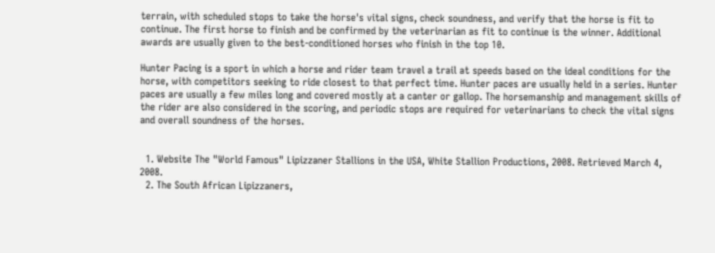terrain, with scheduled stops to take the horse's vital signs, check soundness, and verify that the horse is fit to continue. The first horse to finish and be confirmed by the veterinarian as fit to continue is the winner. Additional awards are usually given to the best-conditioned horses who finish in the top 10.

Hunter Pacing is a sport in which a horse and rider team travel a trail at speeds based on the ideal conditions for the horse, with competitors seeking to ride closest to that perfect time. Hunter paces are usually held in a series. Hunter paces are usually a few miles long and covered mostly at a canter or gallop. The horsemanship and management skills of the rider are also considered in the scoring, and periodic stops are required for veterinarians to check the vital signs and overall soundness of the horses.


  1. Website The "World Famous" Lipizzaner Stallions in the USA, White Stallion Productions, 2008. Retrieved March 4, 2008.
  2. The South African Lipizzaners,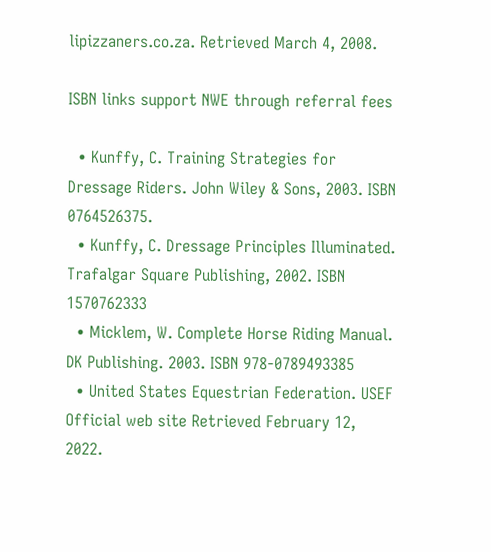lipizzaners.co.za. Retrieved March 4, 2008.

ISBN links support NWE through referral fees

  • Kunffy, C. Training Strategies for Dressage Riders. John Wiley & Sons, 2003. ISBN 0764526375.
  • Kunffy, C. Dressage Principles Illuminated. Trafalgar Square Publishing, 2002. ISBN 1570762333
  • Micklem, W. Complete Horse Riding Manual. DK Publishing. 2003. ISBN 978-0789493385
  • United States Equestrian Federation. USEF Official web site Retrieved February 12, 2022.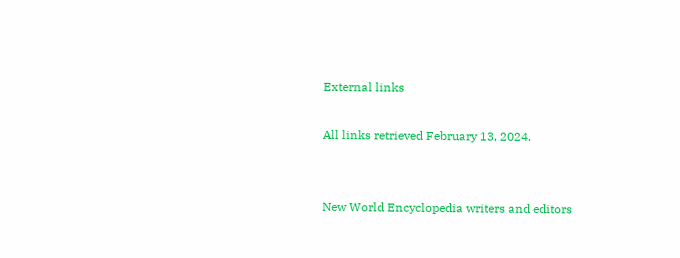External links

All links retrieved February 13, 2024.


New World Encyclopedia writers and editors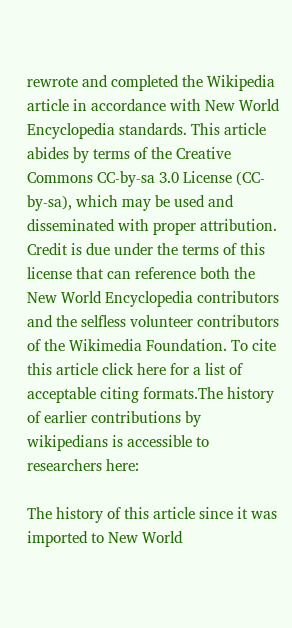rewrote and completed the Wikipedia article in accordance with New World Encyclopedia standards. This article abides by terms of the Creative Commons CC-by-sa 3.0 License (CC-by-sa), which may be used and disseminated with proper attribution. Credit is due under the terms of this license that can reference both the New World Encyclopedia contributors and the selfless volunteer contributors of the Wikimedia Foundation. To cite this article click here for a list of acceptable citing formats.The history of earlier contributions by wikipedians is accessible to researchers here:

The history of this article since it was imported to New World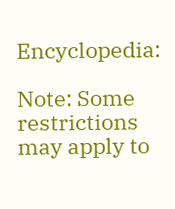Encyclopedia:

Note: Some restrictions may apply to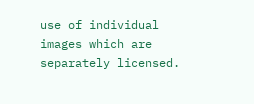use of individual images which are separately licensed.